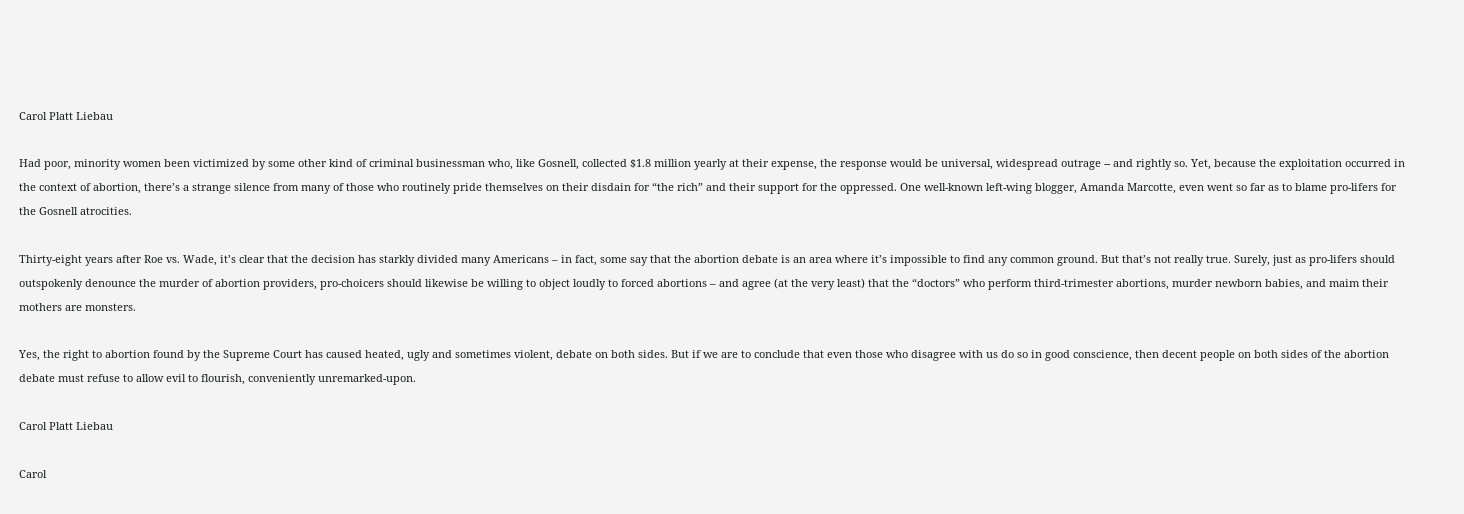Carol Platt Liebau

Had poor, minority women been victimized by some other kind of criminal businessman who, like Gosnell, collected $1.8 million yearly at their expense, the response would be universal, widespread outrage -- and rightly so. Yet, because the exploitation occurred in the context of abortion, there’s a strange silence from many of those who routinely pride themselves on their disdain for “the rich” and their support for the oppressed. One well-known left-wing blogger, Amanda Marcotte, even went so far as to blame pro-lifers for the Gosnell atrocities.

Thirty-eight years after Roe vs. Wade, it’s clear that the decision has starkly divided many Americans – in fact, some say that the abortion debate is an area where it’s impossible to find any common ground. But that’s not really true. Surely, just as pro-lifers should outspokenly denounce the murder of abortion providers, pro-choicers should likewise be willing to object loudly to forced abortions – and agree (at the very least) that the “doctors” who perform third-trimester abortions, murder newborn babies, and maim their mothers are monsters.

Yes, the right to abortion found by the Supreme Court has caused heated, ugly and sometimes violent, debate on both sides. But if we are to conclude that even those who disagree with us do so in good conscience, then decent people on both sides of the abortion debate must refuse to allow evil to flourish, conveniently unremarked-upon.

Carol Platt Liebau

Carol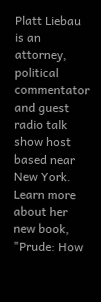Platt Liebau is an attorney, political commentator and guest radio talk show host based near New York. Learn more about her new book, "Prude: How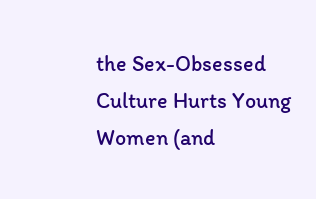the Sex-Obsessed Culture Hurts Young Women (and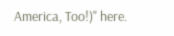America, Too!)" here.